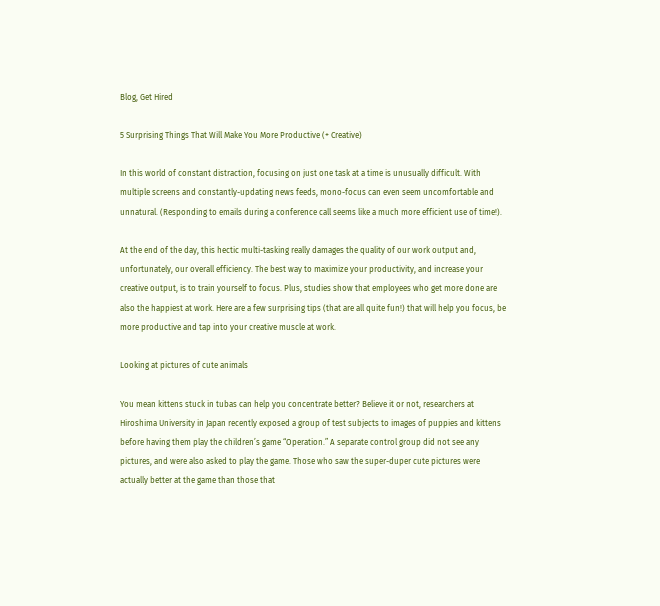Blog, Get Hired

5 Surprising Things That Will Make You More Productive (+ Creative)

In this world of constant distraction, focusing on just one task at a time is unusually difficult. With multiple screens and constantly-updating news feeds, mono-focus can even seem uncomfortable and unnatural. (Responding to emails during a conference call seems like a much more efficient use of time!).

At the end of the day, this hectic multi-tasking really damages the quality of our work output and, unfortunately, our overall efficiency. The best way to maximize your productivity, and increase your creative output, is to train yourself to focus. Plus, studies show that employees who get more done are also the happiest at work. Here are a few surprising tips (that are all quite fun!) that will help you focus, be more productive and tap into your creative muscle at work.

Looking at pictures of cute animals

You mean kittens stuck in tubas can help you concentrate better? Believe it or not, researchers at Hiroshima University in Japan recently exposed a group of test subjects to images of puppies and kittens before having them play the children’s game “Operation.” A separate control group did not see any pictures, and were also asked to play the game. Those who saw the super-duper cute pictures were actually better at the game than those that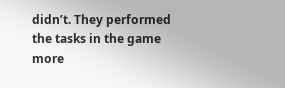didn’t. They performed the tasks in the game more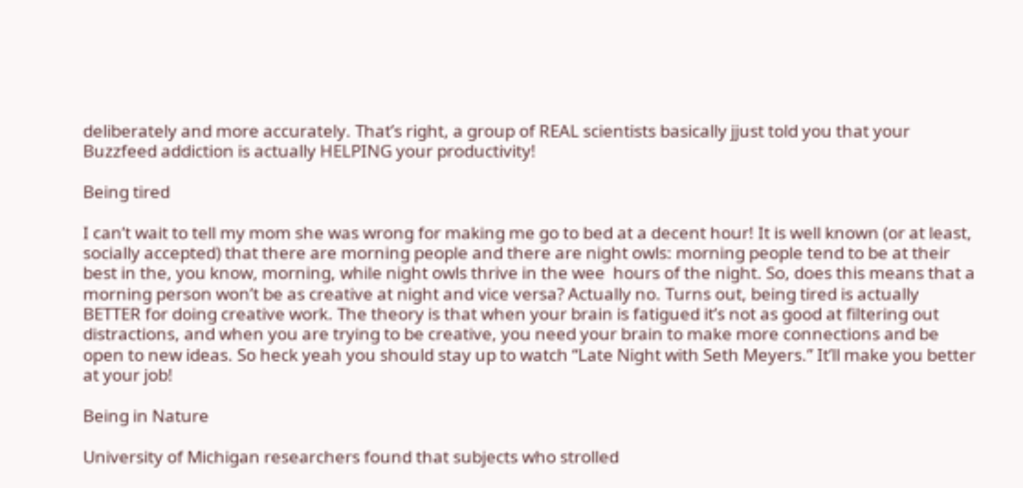deliberately and more accurately. That’s right, a group of REAL scientists basically jjust told you that your Buzzfeed addiction is actually HELPING your productivity!

Being tired

I can’t wait to tell my mom she was wrong for making me go to bed at a decent hour! It is well known (or at least, socially accepted) that there are morning people and there are night owls: morning people tend to be at their best in the, you know, morning, while night owls thrive in the wee  hours of the night. So, does this means that a morning person won’t be as creative at night and vice versa? Actually no. Turns out, being tired is actually BETTER for doing creative work. The theory is that when your brain is fatigued it’s not as good at filtering out distractions, and when you are trying to be creative, you need your brain to make more connections and be open to new ideas. So heck yeah you should stay up to watch “Late Night with Seth Meyers.” It’ll make you better at your job!

Being in Nature

University of Michigan researchers found that subjects who strolled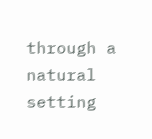through a natural setting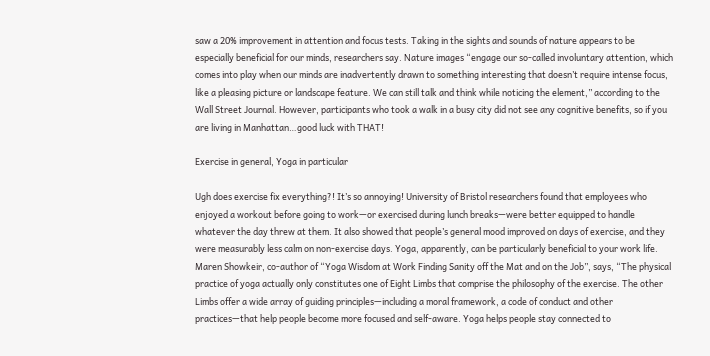saw a 20% improvement in attention and focus tests. Taking in the sights and sounds of nature appears to be especially beneficial for our minds, researchers say. Nature images “engage our so-called involuntary attention, which comes into play when our minds are inadvertently drawn to something interesting that doesn’t require intense focus, like a pleasing picture or landscape feature. We can still talk and think while noticing the element,” according to the Wall Street Journal. However, participants who took a walk in a busy city did not see any cognitive benefits, so if you are living in Manhattan…good luck with THAT!

Exercise in general, Yoga in particular

Ugh does exercise fix everything?! It’s so annoying! University of Bristol researchers found that employees who enjoyed a workout before going to work—or exercised during lunch breaks—were better equipped to handle whatever the day threw at them. It also showed that people’s general mood improved on days of exercise, and they were measurably less calm on non-exercise days. Yoga, apparently, can be particularly beneficial to your work life. Maren Showkeir, co-author of “Yoga Wisdom at Work Finding Sanity off the Mat and on the Job”, says, “The physical practice of yoga actually only constitutes one of Eight Limbs that comprise the philosophy of the exercise. The other Limbs offer a wide array of guiding principles—including a moral framework, a code of conduct and other practices—that help people become more focused and self-aware. Yoga helps people stay connected to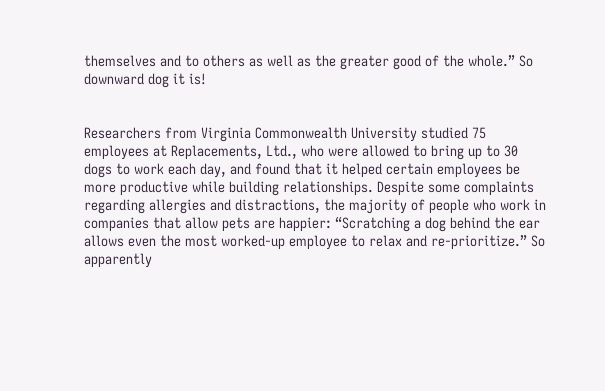themselves and to others as well as the greater good of the whole.” So downward dog it is!


Researchers from Virginia Commonwealth University studied 75 employees at Replacements, Ltd., who were allowed to bring up to 30 dogs to work each day, and found that it helped certain employees be more productive while building relationships. Despite some complaints regarding allergies and distractions, the majority of people who work in companies that allow pets are happier: “Scratching a dog behind the ear allows even the most worked-up employee to relax and re-prioritize.” So apparently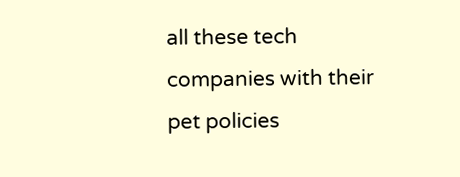all these tech companies with their pet policies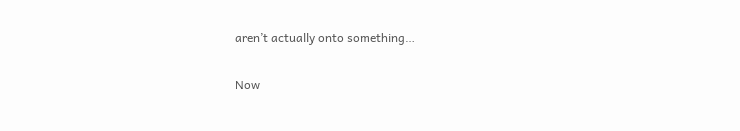aren’t actually onto something…

Now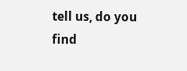tell us, do you find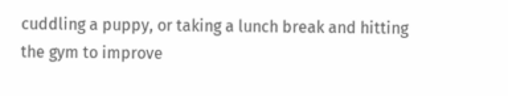cuddling a puppy, or taking a lunch break and hitting the gym to improve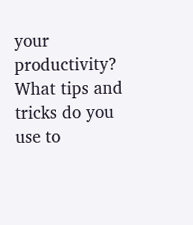your productivity? What tips and tricks do you use to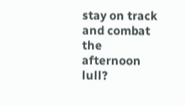stay on track and combat the afternoon lull?